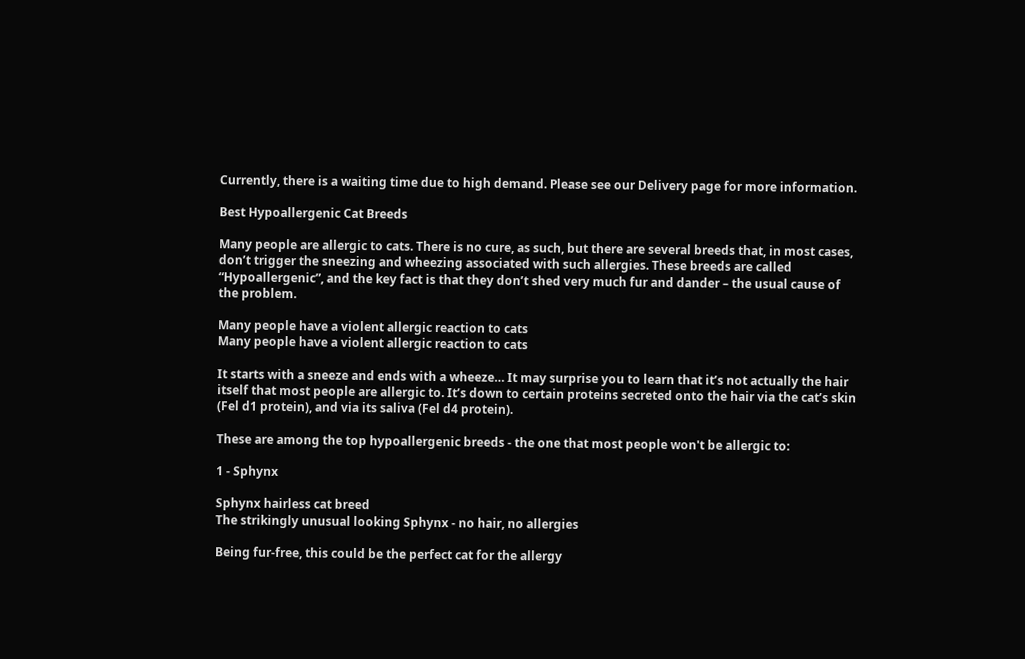Currently, there is a waiting time due to high demand. Please see our Delivery page for more information.

Best Hypoallergenic Cat Breeds

Many people are allergic to cats. There is no cure, as such, but there are several breeds that, in most cases, don’t trigger the sneezing and wheezing associated with such allergies. These breeds are called “Hypoallergenic”, and the key fact is that they don’t shed very much fur and dander – the usual cause of the problem.

Many people have a violent allergic reaction to cats
Many people have a violent allergic reaction to cats

It starts with a sneeze and ends with a wheeze… It may surprise you to learn that it’s not actually the hair itself that most people are allergic to. It’s down to certain proteins secreted onto the hair via the cat’s skin (Fel d1 protein), and via its saliva (Fel d4 protein).

These are among the top hypoallergenic breeds - the one that most people won't be allergic to:

1 - Sphynx

Sphynx hairless cat breed
The strikingly unusual looking Sphynx - no hair, no allergies

Being fur-free, this could be the perfect cat for the allergy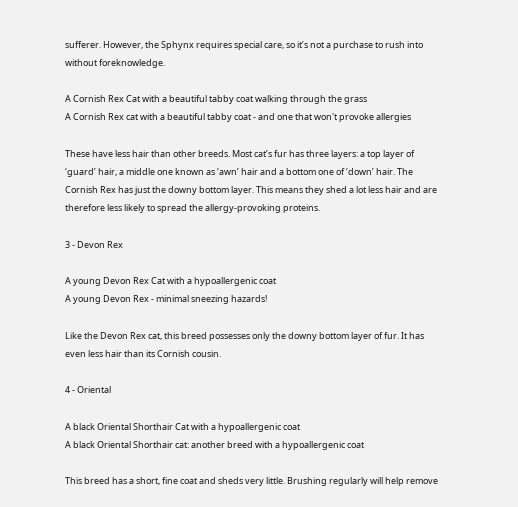sufferer. However, the Sphynx requires special care, so it’s not a purchase to rush into without foreknowledge.

A Cornish Rex Cat with a beautiful tabby coat walking through the grass
A Cornish Rex cat with a beautiful tabby coat - and one that won't provoke allergies

These have less hair than other breeds. Most cat’s fur has three layers: a top layer of ‘guard’ hair, a middle one known as ‘awn’ hair and a bottom one of ‘down’ hair. The Cornish Rex has just the downy bottom layer. This means they shed a lot less hair and are therefore less likely to spread the allergy-provoking proteins.

3 - Devon Rex

A young Devon Rex Cat with a hypoallergenic coat
A young Devon Rex - minimal sneezing hazards!

Like the Devon Rex cat, this breed possesses only the downy bottom layer of fur. It has even less hair than its Cornish cousin.

4 - Oriental

A black Oriental Shorthair Cat with a hypoallergenic coat
A black Oriental Shorthair cat: another breed with a hypoallergenic coat

This breed has a short, fine coat and sheds very little. Brushing regularly will help remove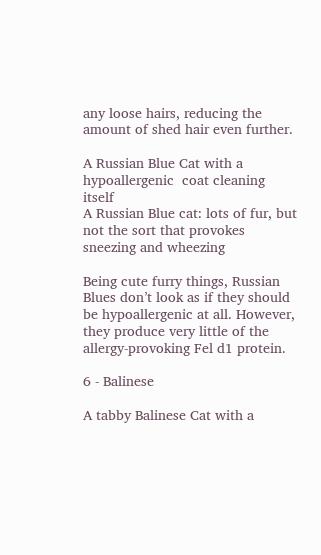any loose hairs, reducing the amount of shed hair even further.

A Russian Blue Cat with a hypoallergenic  coat cleaning itself
A Russian Blue cat: lots of fur, but not the sort that provokes sneezing and wheezing

Being cute furry things, Russian Blues don’t look as if they should be hypoallergenic at all. However, they produce very little of the allergy-provoking Fel d1 protein.

6 - Balinese

A tabby Balinese Cat with a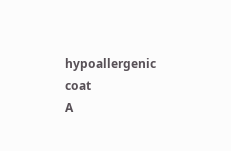hypoallergenic coat
A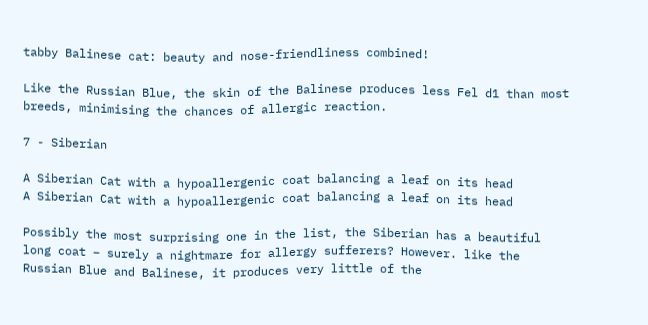tabby Balinese cat: beauty and nose-friendliness combined!

Like the Russian Blue, the skin of the Balinese produces less Fel d1 than most breeds, minimising the chances of allergic reaction.

7 - Siberian

A Siberian Cat with a hypoallergenic coat balancing a leaf on its head
A Siberian Cat with a hypoallergenic coat balancing a leaf on its head

Possibly the most surprising one in the list, the Siberian has a beautiful long coat – surely a nightmare for allergy sufferers? However. like the Russian Blue and Balinese, it produces very little of the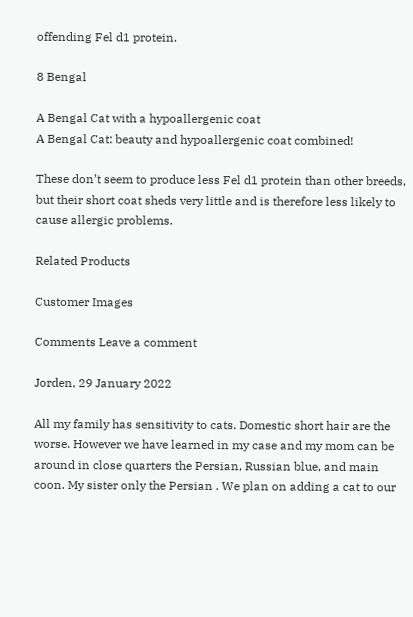offending Fel d1 protein.

8 Bengal

A Bengal Cat with a hypoallergenic coat
A Bengal Cat: beauty and hypoallergenic coat combined!

These don’t seem to produce less Fel d1 protein than other breeds, but their short coat sheds very little and is therefore less likely to cause allergic problems.

Related Products

Customer Images

Comments Leave a comment

Jorden, 29 January 2022

All my family has sensitivity to cats. Domestic short hair are the worse. However we have learned in my case and my mom can be around in close quarters the Persian, Russian blue, and main coon. My sister only the Persian . We plan on adding a cat to our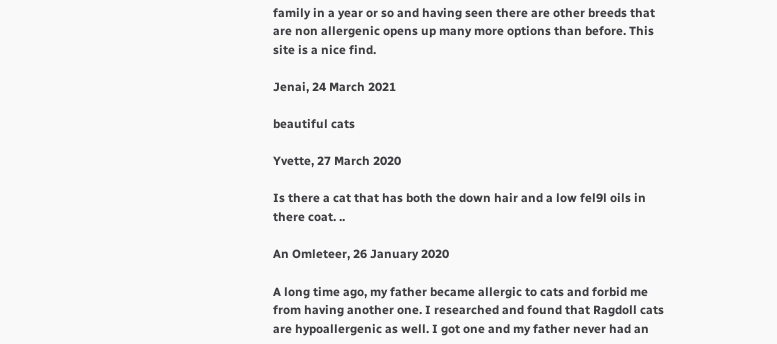family in a year or so and having seen there are other breeds that are non allergenic opens up many more options than before. This site is a nice find.

Jenai, 24 March 2021

beautiful cats

Yvette, 27 March 2020

Is there a cat that has both the down hair and a low fel9l oils in there coat. ..

An Omleteer, 26 January 2020

A long time ago, my father became allergic to cats and forbid me from having another one. I researched and found that Ragdoll cats are hypoallergenic as well. I got one and my father never had an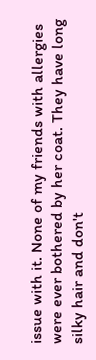issue with it. None of my friends with allergies were ever bothered by her coat. They have long silky hair and don't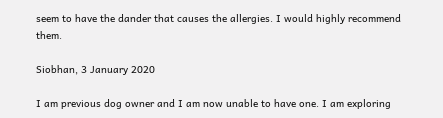seem to have the dander that causes the allergies. I would highly recommend them.

Siobhan, 3 January 2020

I am previous dog owner and I am now unable to have one. I am exploring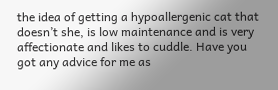the idea of getting a hypoallergenic cat that doesn’t she, is low maintenance and is very affectionate and likes to cuddle. Have you got any advice for me as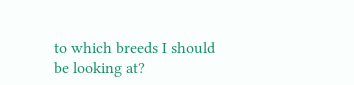to which breeds I should be looking at?